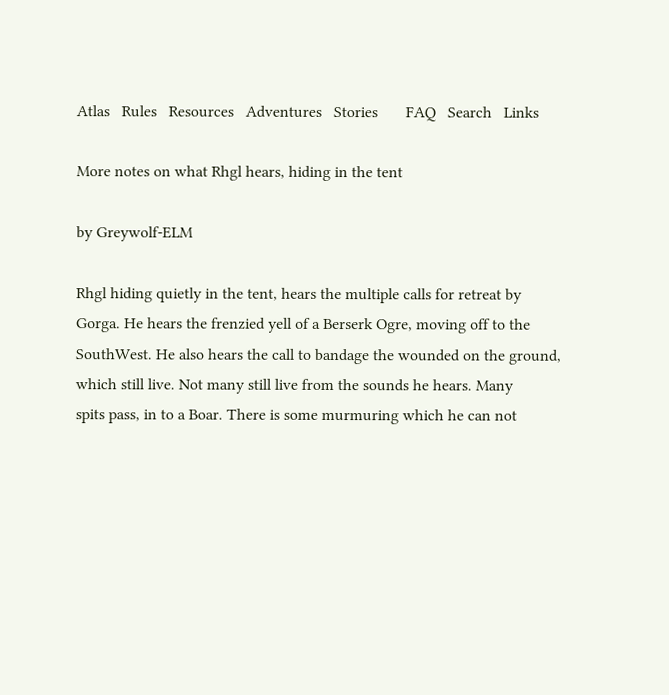Atlas   Rules   Resources   Adventures   Stories       FAQ   Search   Links

More notes on what Rhgl hears, hiding in the tent

by Greywolf-ELM

Rhgl hiding quietly in the tent, hears the multiple calls for retreat by
Gorga. He hears the frenzied yell of a Berserk Ogre, moving off to the
SouthWest. He also hears the call to bandage the wounded on the ground,
which still live. Not many still live from the sounds he hears. Many
spits pass, in to a Boar. There is some murmuring which he can not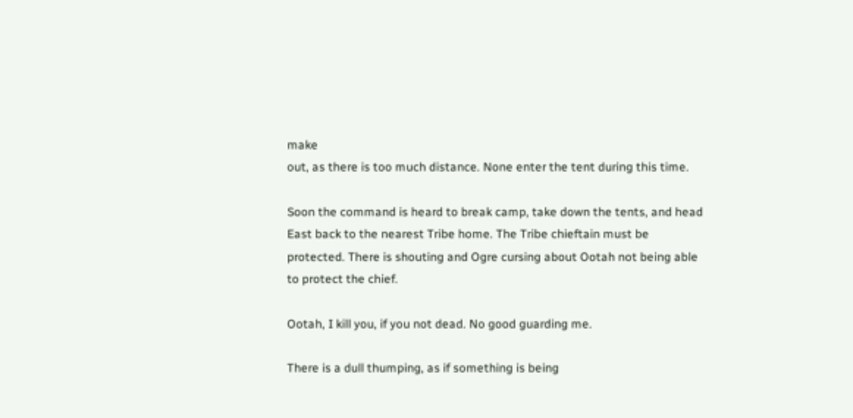make
out, as there is too much distance. None enter the tent during this time.

Soon the command is heard to break camp, take down the tents, and head
East back to the nearest Tribe home. The Tribe chieftain must be
protected. There is shouting and Ogre cursing about Ootah not being able
to protect the chief.

Ootah, I kill you, if you not dead. No good guarding me.

There is a dull thumping, as if something is being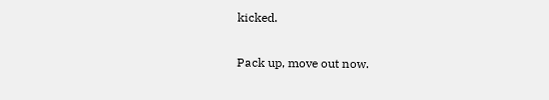kicked.

Pack up, move out now.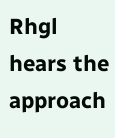Rhgl hears the approach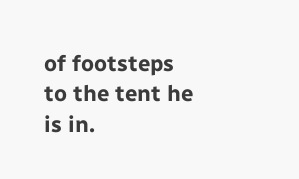of footsteps to the tent he is in.